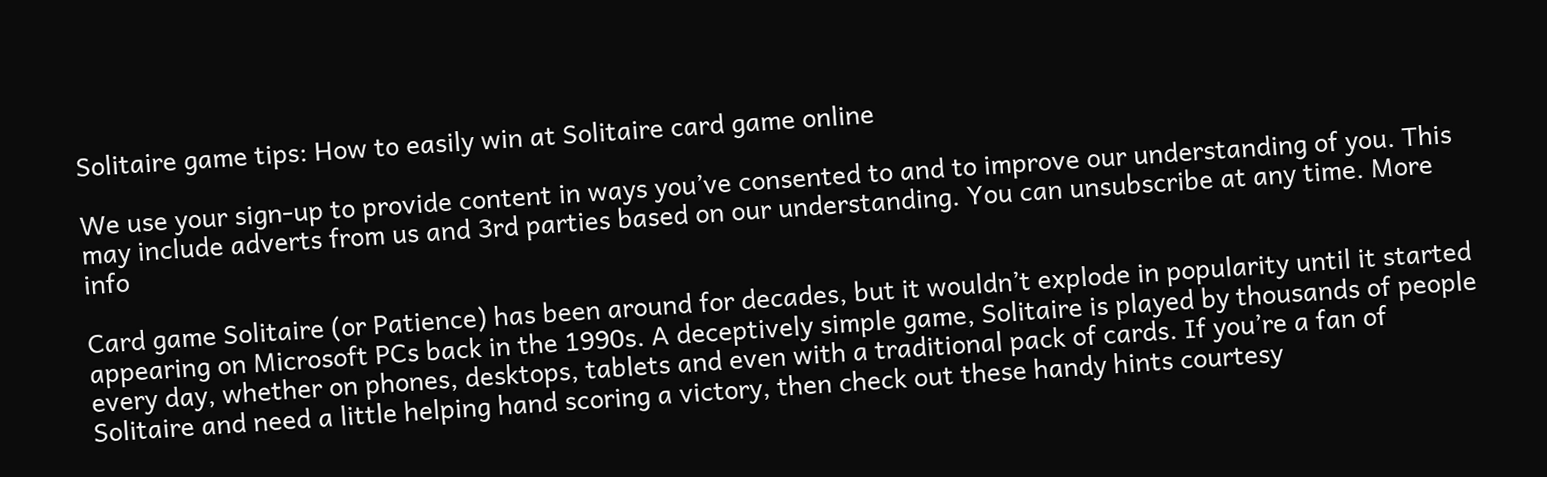Solitaire game tips: How to easily win at Solitaire card game online

We use your sign-up to provide content in ways you’ve consented to and to improve our understanding of you. This may include adverts from us and 3rd parties based on our understanding. You can unsubscribe at any time. More info

Card game Solitaire (or Patience) has been around for decades, but it wouldn’t explode in popularity until it started appearing on Microsoft PCs back in the 1990s. A deceptively simple game, Solitaire is played by thousands of people every day, whether on phones, desktops, tablets and even with a traditional pack of cards. If you’re a fan of Solitaire and need a little helping hand scoring a victory, then check out these handy hints courtesy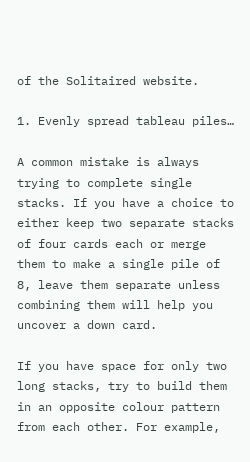of the Solitaired website.

1. Evenly spread tableau piles…

A common mistake is always trying to complete single stacks. If you have a choice to either keep two separate stacks of four cards each or merge them to make a single pile of 8, leave them separate unless combining them will help you uncover a down card.

If you have space for only two long stacks, try to build them in an opposite colour pattern from each other. For example,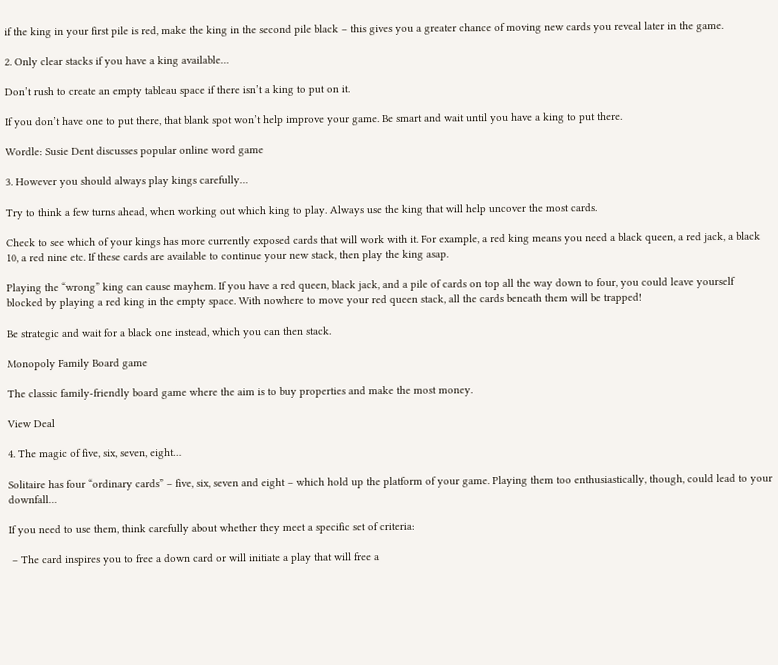if the king in your first pile is red, make the king in the second pile black – this gives you a greater chance of moving new cards you reveal later in the game.

2. Only clear stacks if you have a king available…

Don’t rush to create an empty tableau space if there isn’t a king to put on it.

If you don’t have one to put there, that blank spot won’t help improve your game. Be smart and wait until you have a king to put there.

Wordle: Susie Dent discusses popular online word game

3. However you should always play kings carefully…

Try to think a few turns ahead, when working out which king to play. Always use the king that will help uncover the most cards.

Check to see which of your kings has more currently exposed cards that will work with it. For example, a red king means you need a black queen, a red jack, a black 10, a red nine etc. If these cards are available to continue your new stack, then play the king asap.

Playing the “wrong” king can cause mayhem. If you have a red queen, black jack, and a pile of cards on top all the way down to four, you could leave yourself blocked by playing a red king in the empty space. With nowhere to move your red queen stack, all the cards beneath them will be trapped!

Be strategic and wait for a black one instead, which you can then stack.

Monopoly Family Board game

The classic family-friendly board game where the aim is to buy properties and make the most money.

View Deal

4. The magic of five, six, seven, eight…

Solitaire has four “ordinary cards” – five, six, seven and eight – which hold up the platform of your game. Playing them too enthusiastically, though, could lead to your downfall…

If you need to use them, think carefully about whether they meet a specific set of criteria:

 – The card inspires you to free a down card or will initiate a play that will free a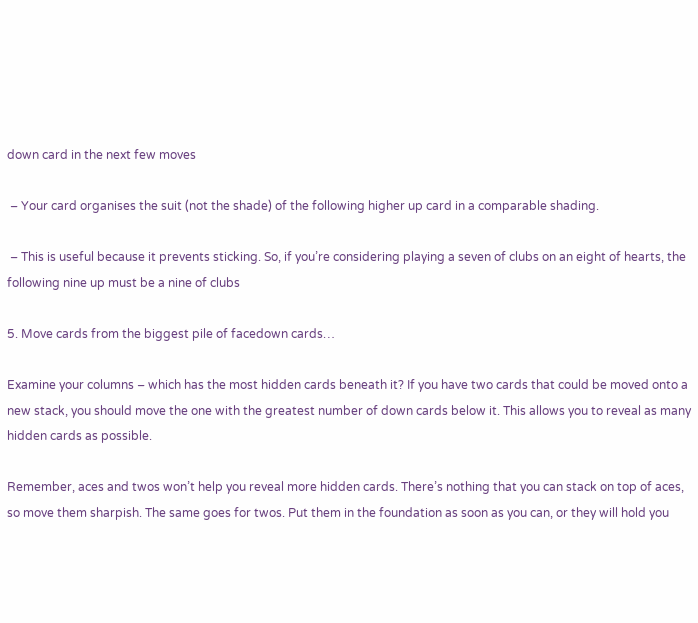down card in the next few moves

 – Your card organises the suit (not the shade) of the following higher up card in a comparable shading.

 – This is useful because it prevents sticking. So, if you’re considering playing a seven of clubs on an eight of hearts, the following nine up must be a nine of clubs

5. Move cards from the biggest pile of facedown cards…

Examine your columns – which has the most hidden cards beneath it? If you have two cards that could be moved onto a new stack, you should move the one with the greatest number of down cards below it. This allows you to reveal as many hidden cards as possible.

Remember, aces and twos won’t help you reveal more hidden cards. There’s nothing that you can stack on top of aces, so move them sharpish. The same goes for twos. Put them in the foundation as soon as you can, or they will hold you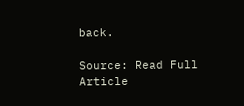back.

Source: Read Full Article